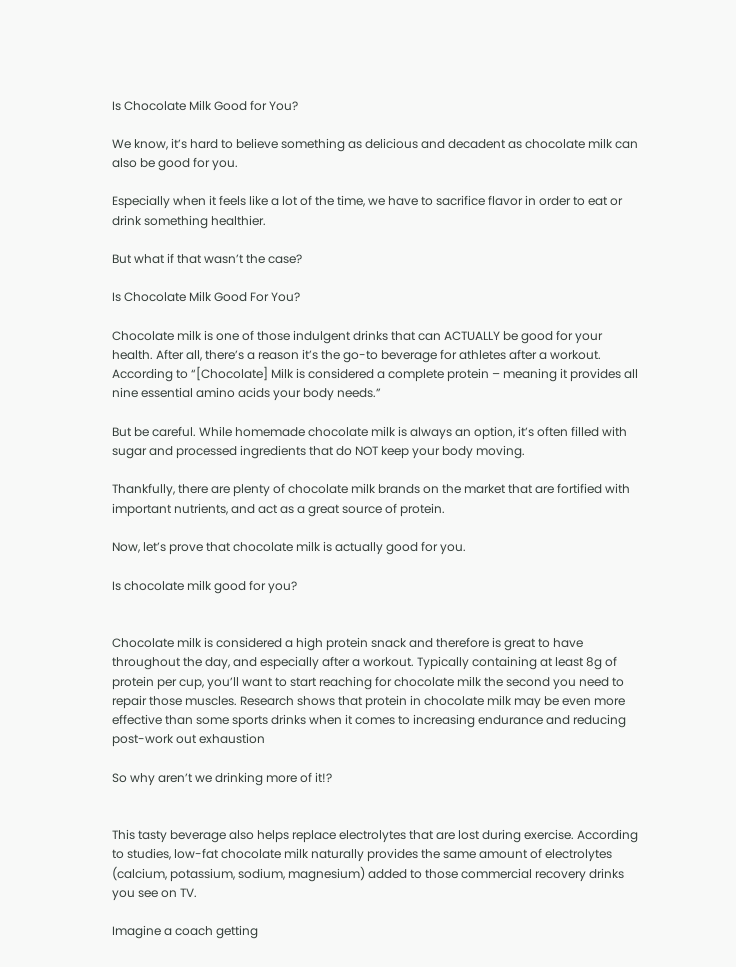Is Chocolate Milk Good for You?

We know, it’s hard to believe something as delicious and decadent as chocolate milk can also be good for you.

Especially when it feels like a lot of the time, we have to sacrifice flavor in order to eat or drink something healthier.

But what if that wasn’t the case?

Is Chocolate Milk Good For You?

Chocolate milk is one of those indulgent drinks that can ACTUALLY be good for your health. After all, there’s a reason it’s the go-to beverage for athletes after a workout. According to “[Chocolate] Milk is considered a complete protein – meaning it provides all nine essential amino acids your body needs.”

But be careful. While homemade chocolate milk is always an option, it’s often filled with sugar and processed ingredients that do NOT keep your body moving.

Thankfully, there are plenty of chocolate milk brands on the market that are fortified with important nutrients, and act as a great source of protein.

Now, let’s prove that chocolate milk is actually good for you.

Is chocolate milk good for you?


Chocolate milk is considered a high protein snack and therefore is great to have throughout the day, and especially after a workout. Typically containing at least 8g of protein per cup, you’ll want to start reaching for chocolate milk the second you need to repair those muscles. Research shows that protein in chocolate milk may be even more effective than some sports drinks when it comes to increasing endurance and reducing post-work out exhaustion

So why aren’t we drinking more of it!?


This tasty beverage also helps replace electrolytes that are lost during exercise. According to studies, low-fat chocolate milk naturally provides the same amount of electrolytes (calcium, potassium, sodium, magnesium) added to those commercial recovery drinks you see on TV.

Imagine a coach getting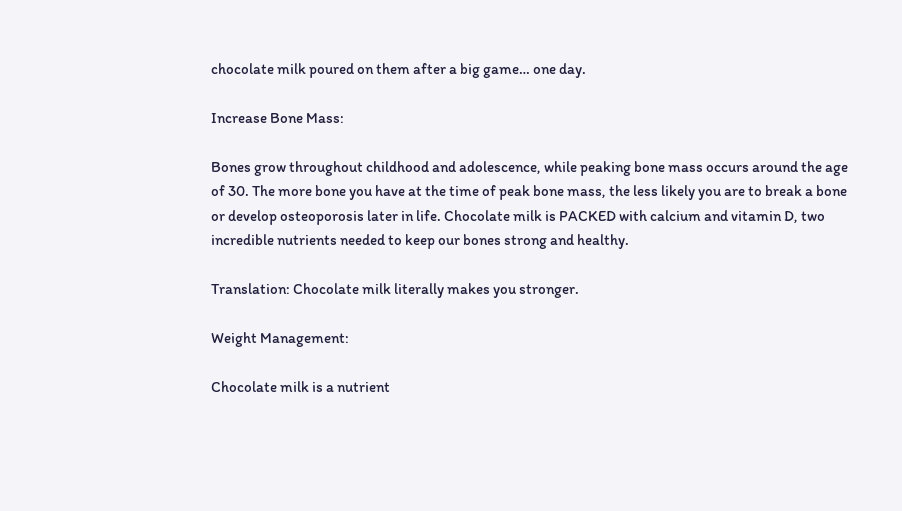chocolate milk poured on them after a big game… one day.

Increase Bone Mass:

Bones grow throughout childhood and adolescence, while peaking bone mass occurs around the age of 30. The more bone you have at the time of peak bone mass, the less likely you are to break a bone or develop osteoporosis later in life. Chocolate milk is PACKED with calcium and vitamin D, two incredible nutrients needed to keep our bones strong and healthy.

Translation: Chocolate milk literally makes you stronger.

Weight Management:

Chocolate milk is a nutrient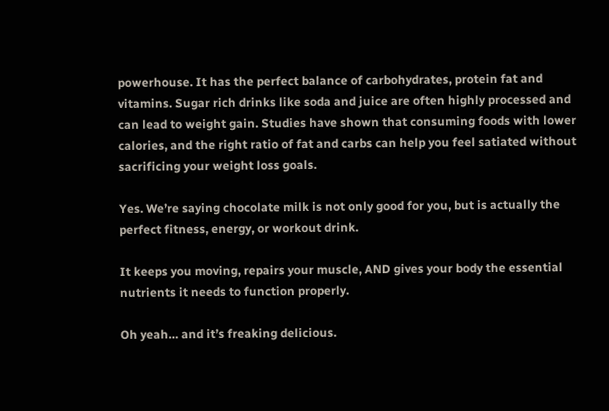powerhouse. It has the perfect balance of carbohydrates, protein fat and vitamins. Sugar rich drinks like soda and juice are often highly processed and can lead to weight gain. Studies have shown that consuming foods with lower calories, and the right ratio of fat and carbs can help you feel satiated without sacrificing your weight loss goals.

Yes. We’re saying chocolate milk is not only good for you, but is actually the perfect fitness, energy, or workout drink.

It keeps you moving, repairs your muscle, AND gives your body the essential nutrients it needs to function properly.

Oh yeah… and it’s freaking delicious.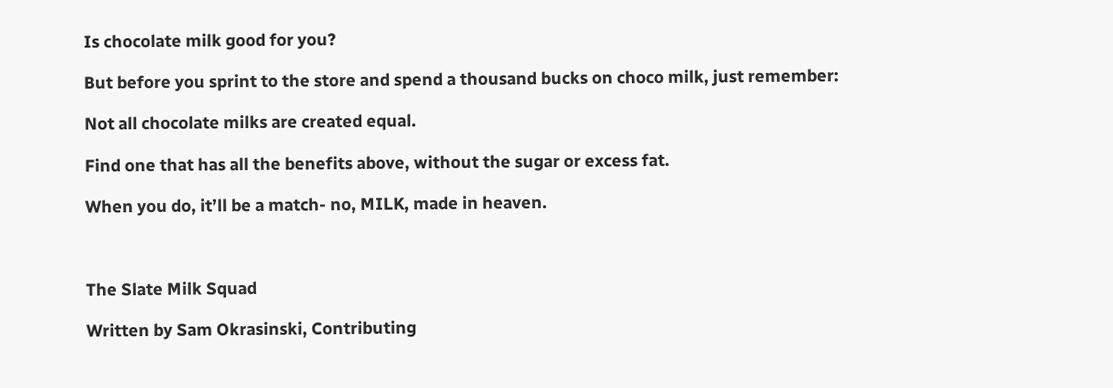Is chocolate milk good for you?

But before you sprint to the store and spend a thousand bucks on choco milk, just remember:

Not all chocolate milks are created equal.

Find one that has all the benefits above, without the sugar or excess fat.

When you do, it’ll be a match- no, MILK, made in heaven.



The Slate Milk Squad

Written by Sam Okrasinski, Contributing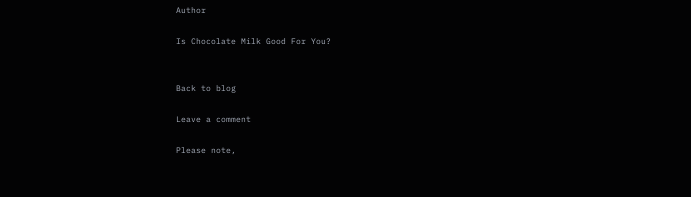Author

Is Chocolate Milk Good For You?


Back to blog

Leave a comment

Please note,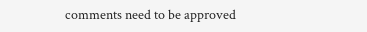comments need to be approved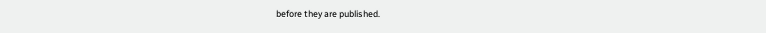before they are published.